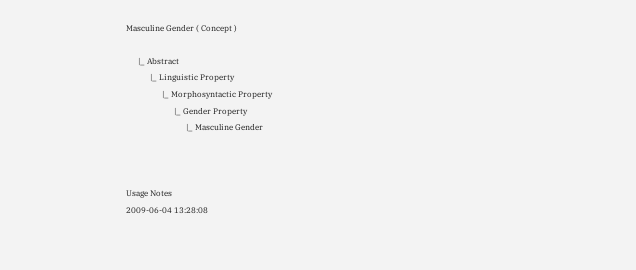Masculine Gender ( Concept )

      |_ Abstract
            |_ Linguistic Property
                  |_ Morphosyntactic Property
                        |_ Gender Property
                              |_ Masculine Gender



Usage Notes
2009-06-04 13:28:08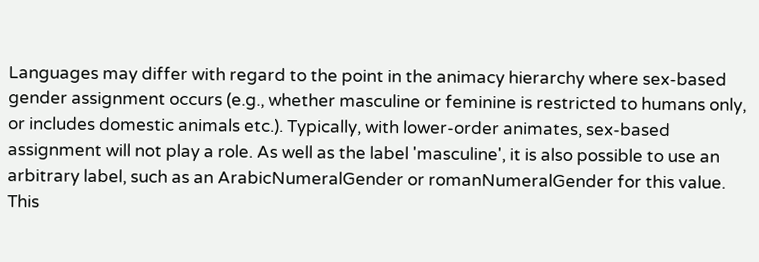Languages may differ with regard to the point in the animacy hierarchy where sex-based gender assignment occurs (e.g., whether masculine or feminine is restricted to humans only, or includes domestic animals etc.). Typically, with lower-order animates, sex-based assignment will not play a role. As well as the label 'masculine', it is also possible to use an arbitrary label, such as an ArabicNumeralGender or romanNumeralGender for this value. This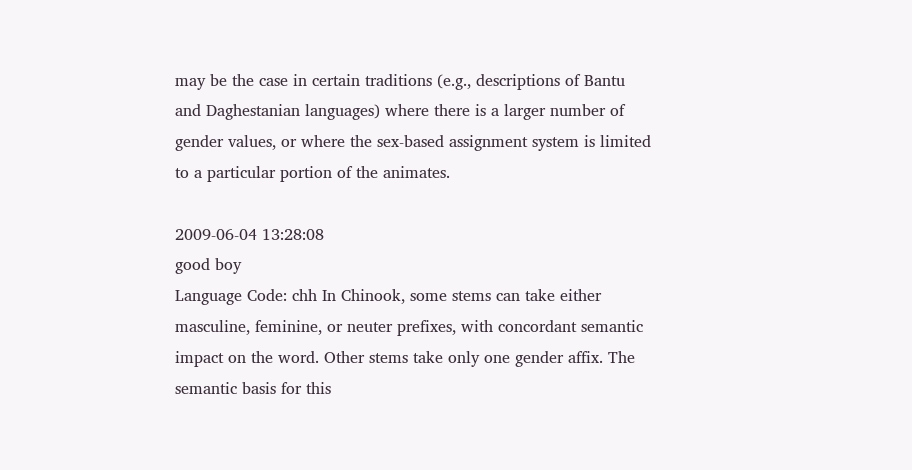may be the case in certain traditions (e.g., descriptions of Bantu and Daghestanian languages) where there is a larger number of gender values, or where the sex-based assignment system is limited to a particular portion of the animates.

2009-06-04 13:28:08
good boy
Language Code: chh In Chinook, some stems can take either masculine, feminine, or neuter prefixes, with concordant semantic impact on the word. Other stems take only one gender affix. The semantic basis for this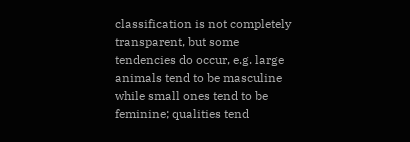classification is not completely transparent, but some tendencies do occur, e.g. large animals tend to be masculine while small ones tend to be feminine; qualities tend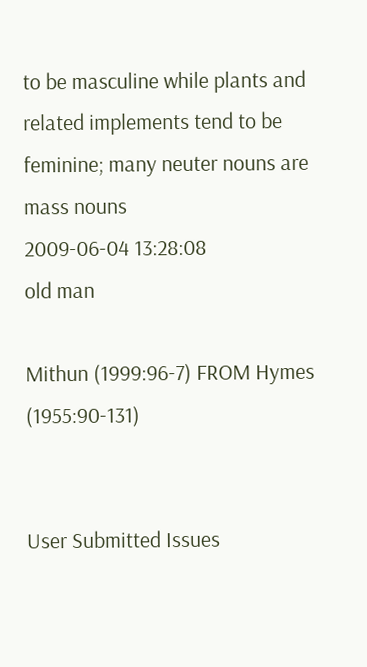to be masculine while plants and related implements tend to be feminine; many neuter nouns are mass nouns
2009-06-04 13:28:08
old man

Mithun (1999:96-7) FROM Hymes (1955:90-131)


User Submitted Issues